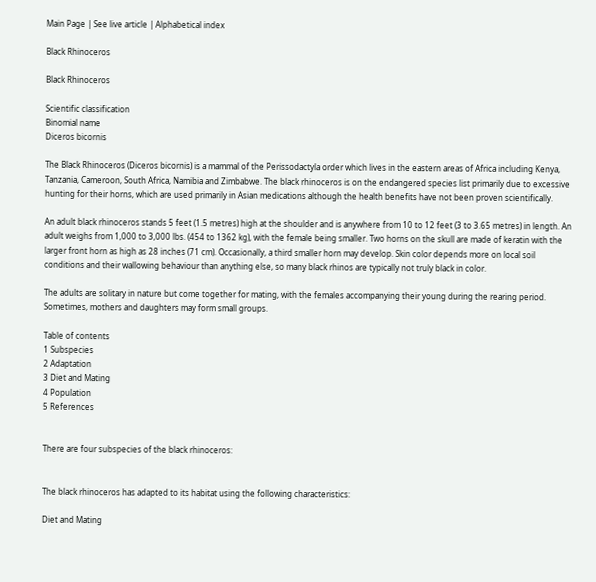Main Page | See live article | Alphabetical index

Black Rhinoceros

Black Rhinoceros

Scientific classification
Binomial name
Diceros bicornis

The Black Rhinoceros (Diceros bicornis) is a mammal of the Perissodactyla order which lives in the eastern areas of Africa including Kenya, Tanzania, Cameroon, South Africa, Namibia and Zimbabwe. The black rhinoceros is on the endangered species list primarily due to excessive hunting for their horns, which are used primarily in Asian medications although the health benefits have not been proven scientifically.

An adult black rhinoceros stands 5 feet (1.5 metres) high at the shoulder and is anywhere from 10 to 12 feet (3 to 3.65 metres) in length. An adult weighs from 1,000 to 3,000 lbs. (454 to 1362 kg), with the female being smaller. Two horns on the skull are made of keratin with the larger front horn as high as 28 inches (71 cm). Occasionally, a third smaller horn may develop. Skin color depends more on local soil conditions and their wallowing behaviour than anything else, so many black rhinos are typically not truly black in color.

The adults are solitary in nature but come together for mating, with the females accompanying their young during the rearing period. Sometimes, mothers and daughters may form small groups.

Table of contents
1 Subspecies
2 Adaptation
3 Diet and Mating
4 Population
5 References


There are four subspecies of the black rhinoceros:


The black rhinoceros has adapted to its habitat using the following characteristics:

Diet and Mating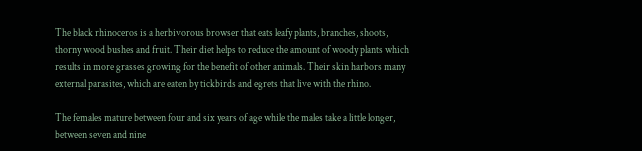The black rhinoceros is a herbivorous browser that eats leafy plants, branches, shoots, thorny wood bushes and fruit. Their diet helps to reduce the amount of woody plants which results in more grasses growing for the benefit of other animals. Their skin harbors many external parasites, which are eaten by tickbirds and egrets that live with the rhino.

The females mature between four and six years of age while the males take a little longer, between seven and nine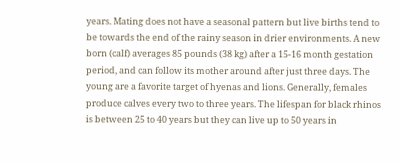years. Mating does not have a seasonal pattern but live births tend to be towards the end of the rainy season in drier environments. A new born (calf) averages 85 pounds (38 kg) after a 15-16 month gestation period, and can follow its mother around after just three days. The young are a favorite target of hyenas and lions. Generally, females produce calves every two to three years. The lifespan for black rhinos is between 25 to 40 years but they can live up to 50 years in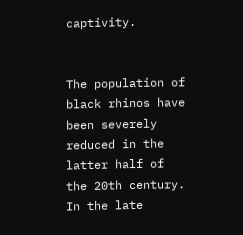captivity.


The population of black rhinos have been severely reduced in the latter half of the 20th century. In the late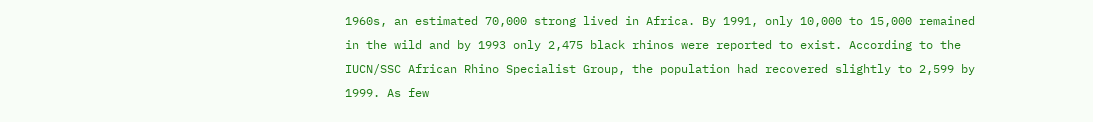1960s, an estimated 70,000 strong lived in Africa. By 1991, only 10,000 to 15,000 remained in the wild and by 1993 only 2,475 black rhinos were reported to exist. According to the IUCN/SSC African Rhino Specialist Group, the population had recovered slightly to 2,599 by 1999. As few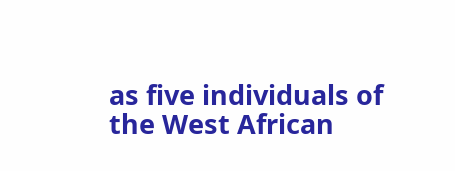as five individuals of the West African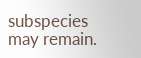subspecies may remain.